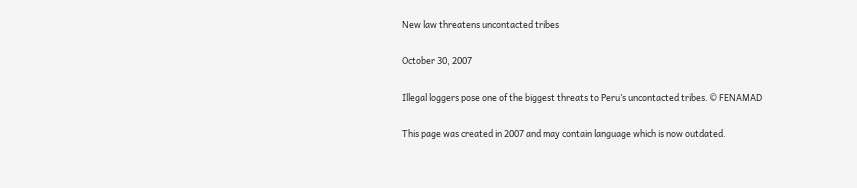New law threatens uncontacted tribes

October 30, 2007

Illegal loggers pose one of the biggest threats to Peru’s uncontacted tribes. © FENAMAD

This page was created in 2007 and may contain language which is now outdated.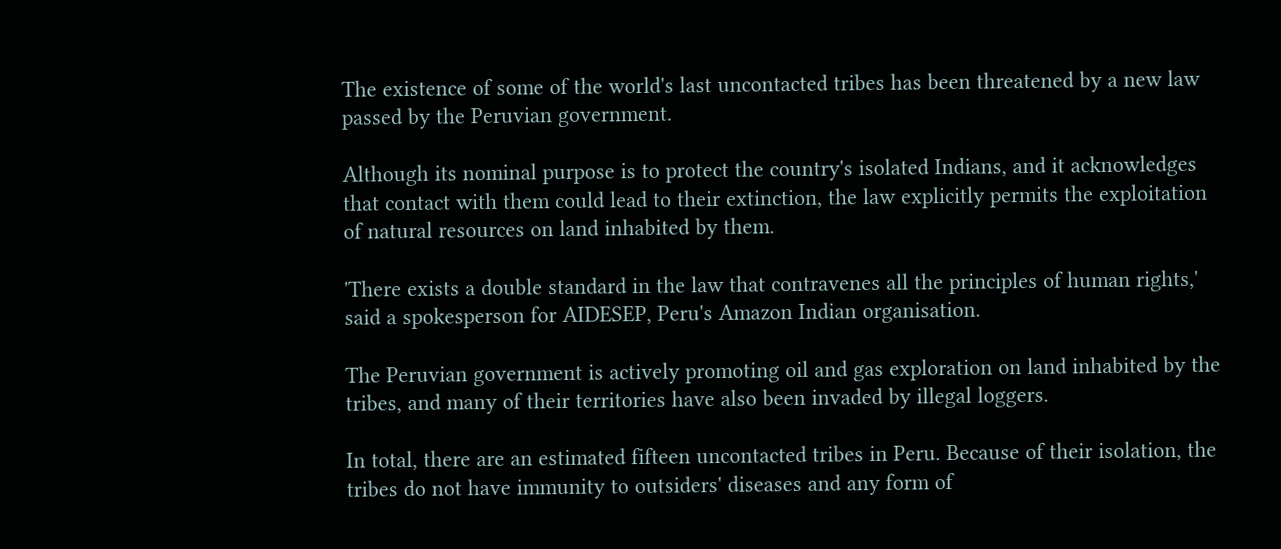The existence of some of the world's last uncontacted tribes has been threatened by a new law passed by the Peruvian government.

Although its nominal purpose is to protect the country's isolated Indians, and it acknowledges that contact with them could lead to their extinction, the law explicitly permits the exploitation of natural resources on land inhabited by them.

'There exists a double standard in the law that contravenes all the principles of human rights,' said a spokesperson for AIDESEP, Peru's Amazon Indian organisation.

The Peruvian government is actively promoting oil and gas exploration on land inhabited by the tribes, and many of their territories have also been invaded by illegal loggers.

In total, there are an estimated fifteen uncontacted tribes in Peru. Because of their isolation, the tribes do not have immunity to outsiders' diseases and any form of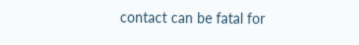contact can be fatal for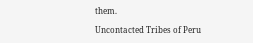them.

Uncontacted Tribes of Peru